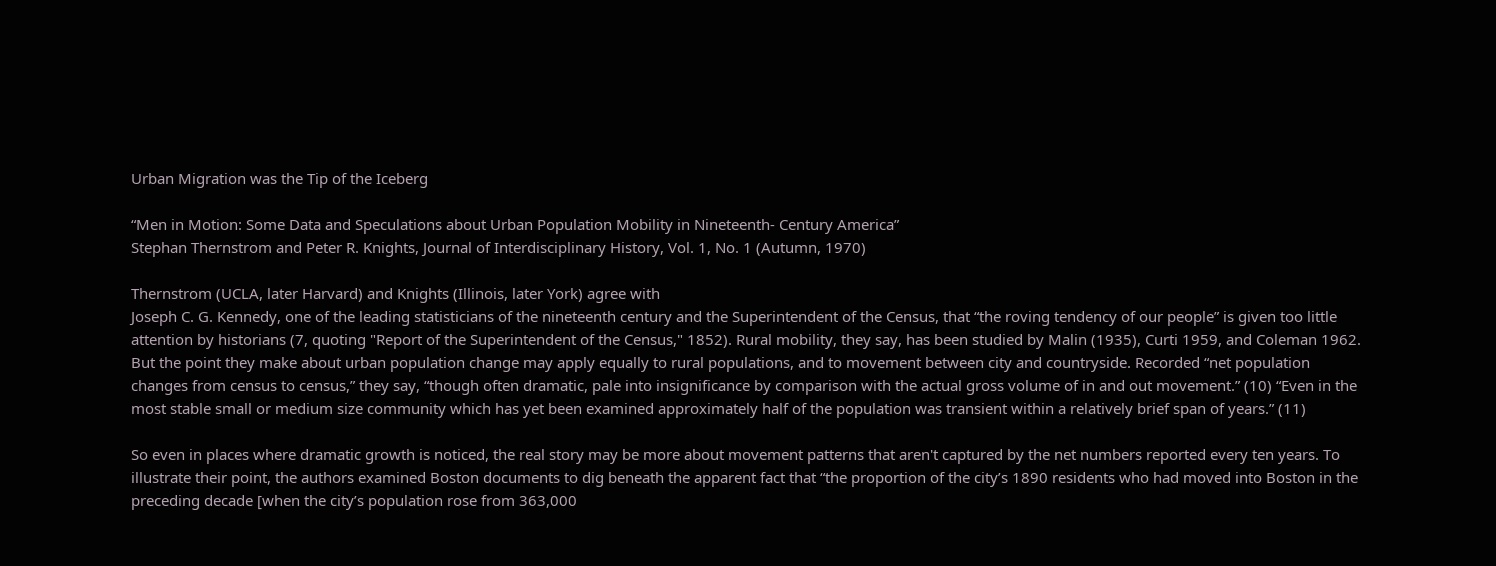Urban Migration was the Tip of the Iceberg

“Men in Motion: Some Data and Speculations about Urban Population Mobility in Nineteenth- Century America”
Stephan Thernstrom and Peter R. Knights, Journal of Interdisciplinary History, Vol. 1, No. 1 (Autumn, 1970)

Thernstrom (UCLA, later Harvard) and Knights (Illinois, later York) agree with
Joseph C. G. Kennedy, one of the leading statisticians of the nineteenth century and the Superintendent of the Census, that “the roving tendency of our people” is given too little attention by historians (7, quoting "Report of the Superintendent of the Census," 1852). Rural mobility, they say, has been studied by Malin (1935), Curti 1959, and Coleman 1962. But the point they make about urban population change may apply equally to rural populations, and to movement between city and countryside. Recorded “net population changes from census to census,” they say, “though often dramatic, pale into insignificance by comparison with the actual gross volume of in and out movement.” (10) “Even in the most stable small or medium size community which has yet been examined approximately half of the population was transient within a relatively brief span of years.” (11)

So even in places where dramatic growth is noticed, the real story may be more about movement patterns that aren't captured by the net numbers reported every ten years. To illustrate their point, the authors examined Boston documents to dig beneath the apparent fact that “the proportion of the city’s 1890 residents who had moved into Boston in the preceding decade [when the city’s population rose from 363,000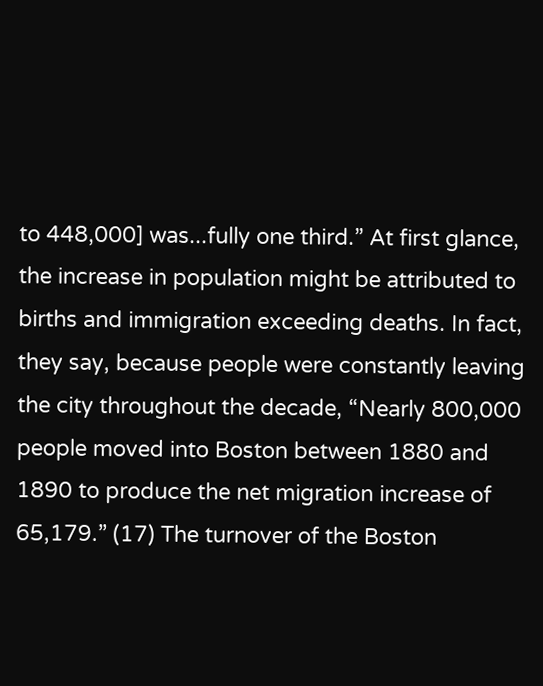to 448,000] was...fully one third.” At first glance, the increase in population might be attributed to births and immigration exceeding deaths. In fact, they say, because people were constantly leaving the city throughout the decade, “Nearly 800,000 people moved into Boston between 1880 and 1890 to produce the net migration increase of 65,179.” (17) The turnover of the Boston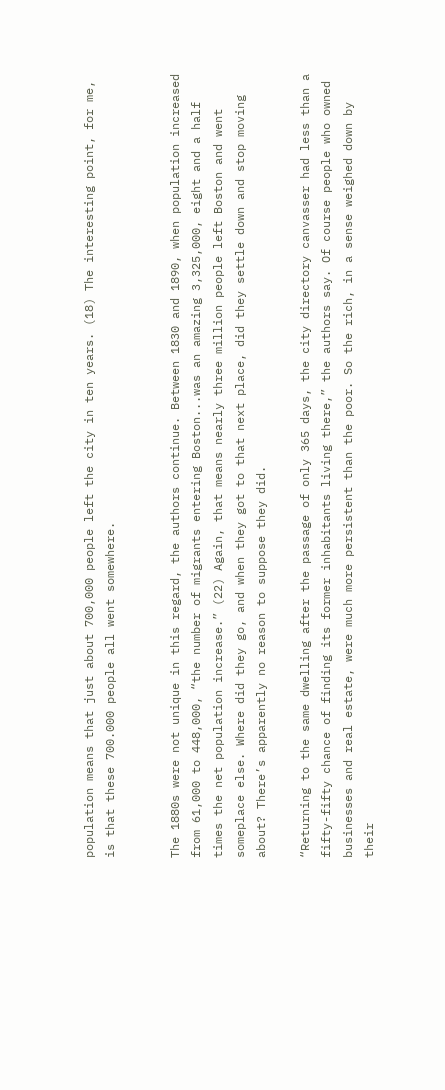population means that just about 700,000 people left the city in ten years. (18) The interesting point, for me, is that these 700.000 people all went somewhere.


The 1880s were not unique in this regard, the authors continue. Between 1830 and 1890, when population increased from 61,000 to 448,000, “the number of migrants entering Boston...was an amazing 3,325,000, eight and a half times the net population increase.” (22) Again, that means nearly three million people left Boston and went someplace else. Where did they go, and when they got to that next place, did they settle down and stop moving about? There’s apparently no reason to suppose they did.

“Returning to the same dwelling after the passage of only 365 days, the city directory canvasser had less than a fifty-fifty chance of finding its former inhabitants living there,” the authors say. Of course people who owned businesses and real estate, were much more persistent than the poor. So the rich, in a sense weighed down by their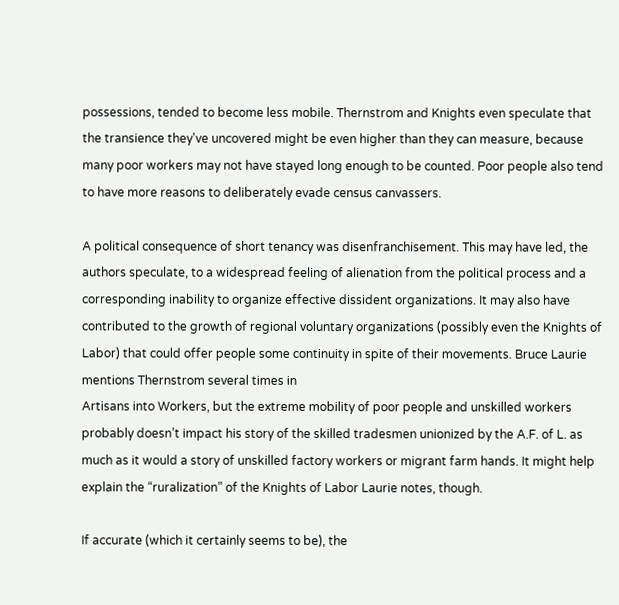possessions, tended to become less mobile. Thernstrom and Knights even speculate that the transience they've uncovered might be even higher than they can measure, because many poor workers may not have stayed long enough to be counted. Poor people also tend to have more reasons to deliberately evade census canvassers.

A political consequence of short tenancy was disenfranchisement. This may have led, the authors speculate, to a widespread feeling of alienation from the political process and a corresponding inability to organize effective dissident organizations. It may also have contributed to the growth of regional voluntary organizations (possibly even the Knights of Labor) that could offer people some continuity in spite of their movements. Bruce Laurie mentions Thernstrom several times in
Artisans into Workers, but the extreme mobility of poor people and unskilled workers probably doesn’t impact his story of the skilled tradesmen unionized by the A.F. of L. as much as it would a story of unskilled factory workers or migrant farm hands. It might help explain the “ruralization” of the Knights of Labor Laurie notes, though.

If accurate (which it certainly seems to be), the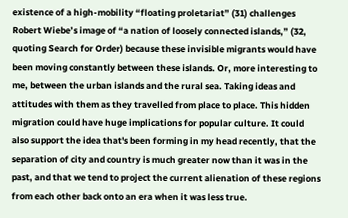existence of a high-mobility “floating proletariat” (31) challenges Robert Wiebe’s image of “a nation of loosely connected islands,” (32, quoting Search for Order) because these invisible migrants would have been moving constantly between these islands. Or, more interesting to me, between the urban islands and the rural sea. Taking ideas and attitudes with them as they travelled from place to place. This hidden migration could have huge implications for popular culture. It could also support the idea that's been forming in my head recently, that the separation of city and country is much greater now than it was in the past, and that we tend to project the current alienation of these regions from each other back onto an era when it was less true.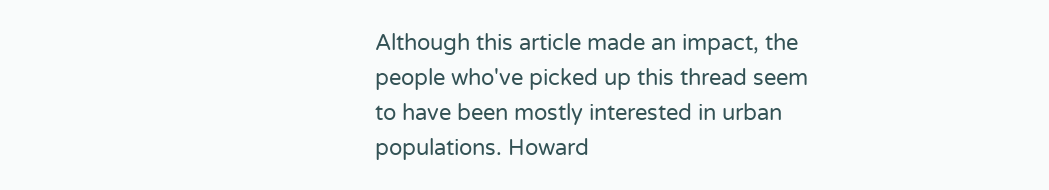Although this article made an impact, the people who've picked up this thread seem to have been mostly interested in urban populations. Howard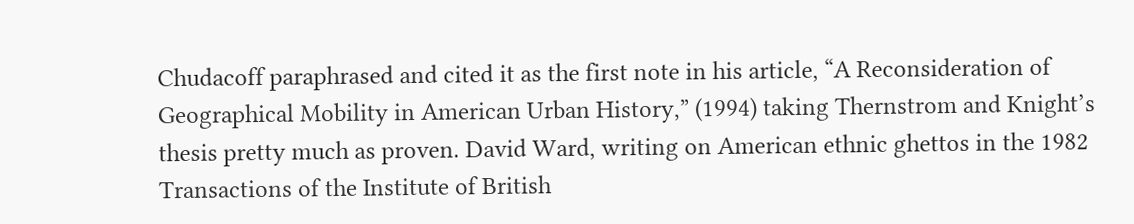Chudacoff paraphrased and cited it as the first note in his article, “A Reconsideration of Geographical Mobility in American Urban History,” (1994) taking Thernstrom and Knight’s thesis pretty much as proven. David Ward, writing on American ethnic ghettos in the 1982
Transactions of the Institute of British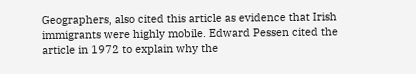Geographers, also cited this article as evidence that Irish immigrants were highly mobile. Edward Pessen cited the article in 1972 to explain why the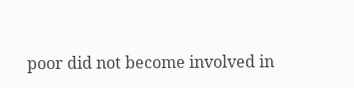poor did not become involved in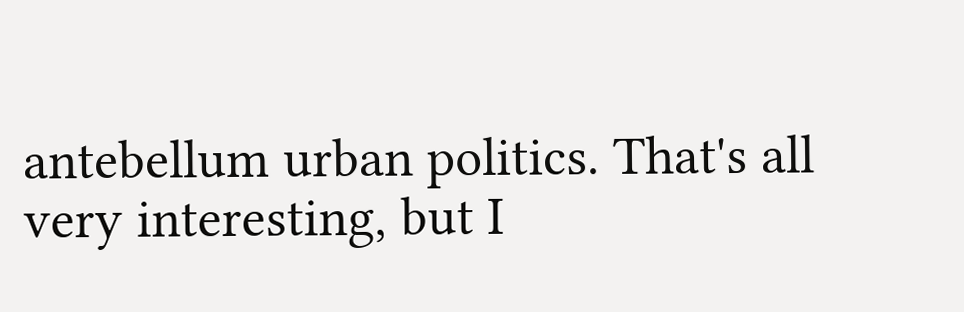antebellum urban politics. That's all very interesting, but I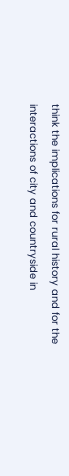think the implications for rural history and for the interactions of city and countryside in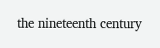the nineteenth century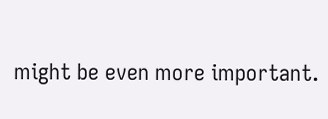might be even more important.